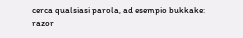cerca qualsiasi parola, ad esempio bukkake:
razor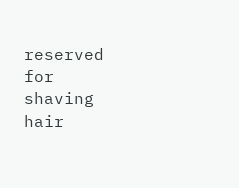reserved for shaving hair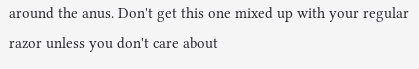around the anus. Don't get this one mixed up with your regular razor unless you don't care about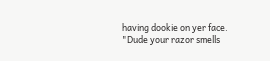having dookie on yer face.
"Dude your razor smells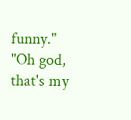funny."
"Oh god, that's my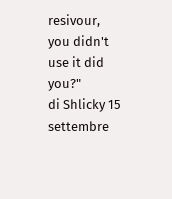resivour, you didn't use it did you?"
di Shlicky 15 settembre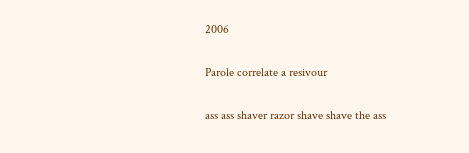2006

Parole correlate a resivour

ass ass shaver razor shave shave the ass